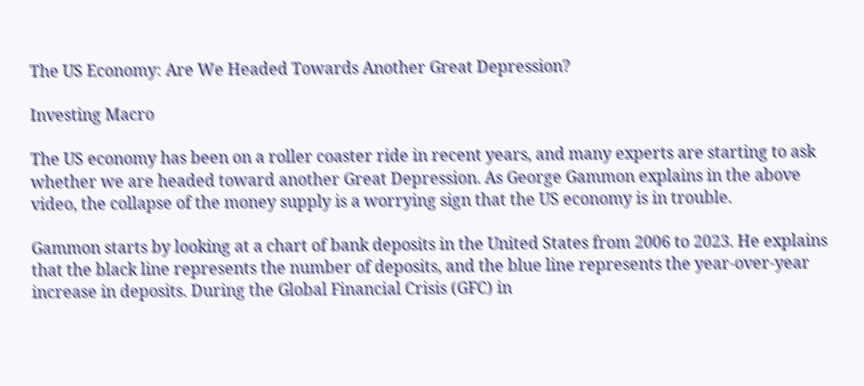The US Economy: Are We Headed Towards Another Great Depression?

Investing Macro

The US economy has been on a roller coaster ride in recent years, and many experts are starting to ask whether we are headed toward another Great Depression. As George Gammon explains in the above video, the collapse of the money supply is a worrying sign that the US economy is in trouble.

Gammon starts by looking at a chart of bank deposits in the United States from 2006 to 2023. He explains that the black line represents the number of deposits, and the blue line represents the year-over-year increase in deposits. During the Global Financial Crisis (GFC) in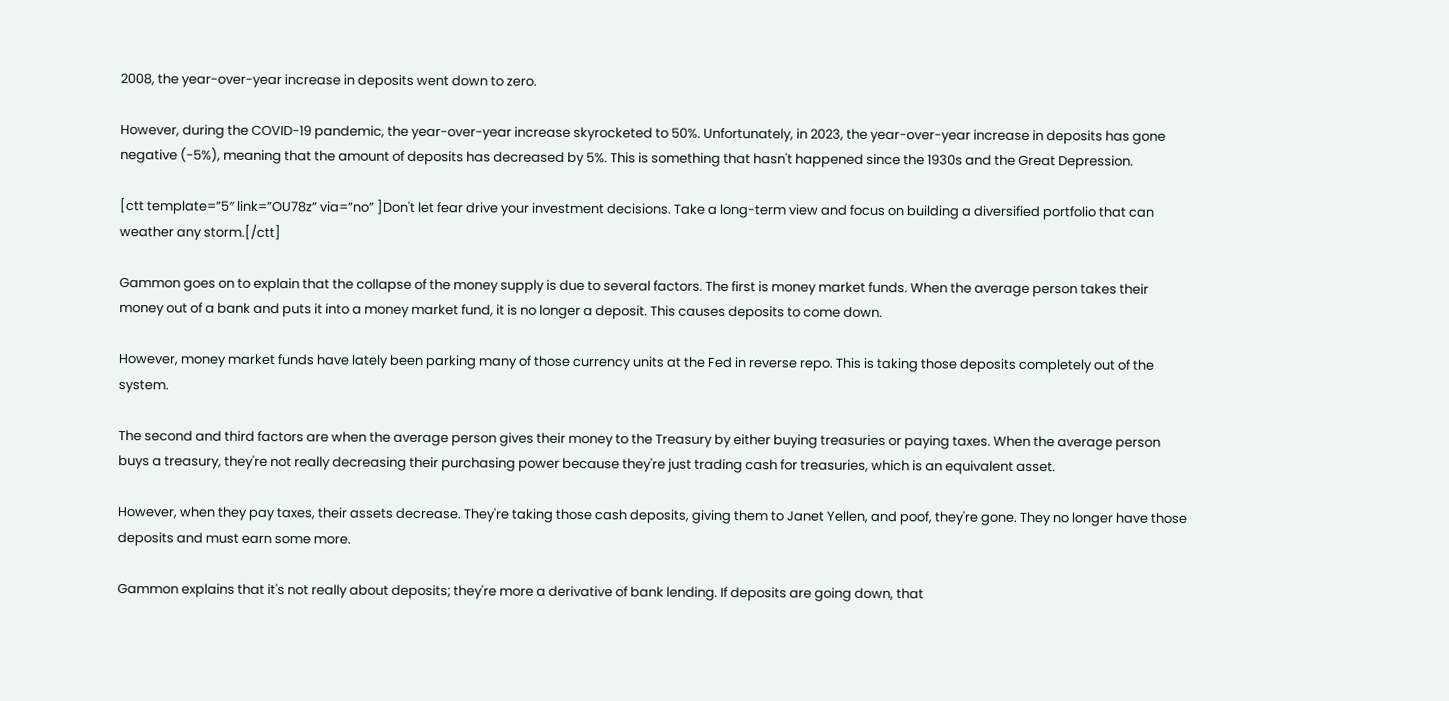2008, the year-over-year increase in deposits went down to zero.

However, during the COVID-19 pandemic, the year-over-year increase skyrocketed to 50%. Unfortunately, in 2023, the year-over-year increase in deposits has gone negative (-5%), meaning that the amount of deposits has decreased by 5%. This is something that hasn't happened since the 1930s and the Great Depression.

[ctt template=”5″ link=”OU78z” via=”no” ]Don't let fear drive your investment decisions. Take a long-term view and focus on building a diversified portfolio that can weather any storm.[/ctt]

Gammon goes on to explain that the collapse of the money supply is due to several factors. The first is money market funds. When the average person takes their money out of a bank and puts it into a money market fund, it is no longer a deposit. This causes deposits to come down.

However, money market funds have lately been parking many of those currency units at the Fed in reverse repo. This is taking those deposits completely out of the system.

The second and third factors are when the average person gives their money to the Treasury by either buying treasuries or paying taxes. When the average person buys a treasury, they're not really decreasing their purchasing power because they're just trading cash for treasuries, which is an equivalent asset.

However, when they pay taxes, their assets decrease. They're taking those cash deposits, giving them to Janet Yellen, and poof, they're gone. They no longer have those deposits and must earn some more.

Gammon explains that it's not really about deposits; they're more a derivative of bank lending. If deposits are going down, that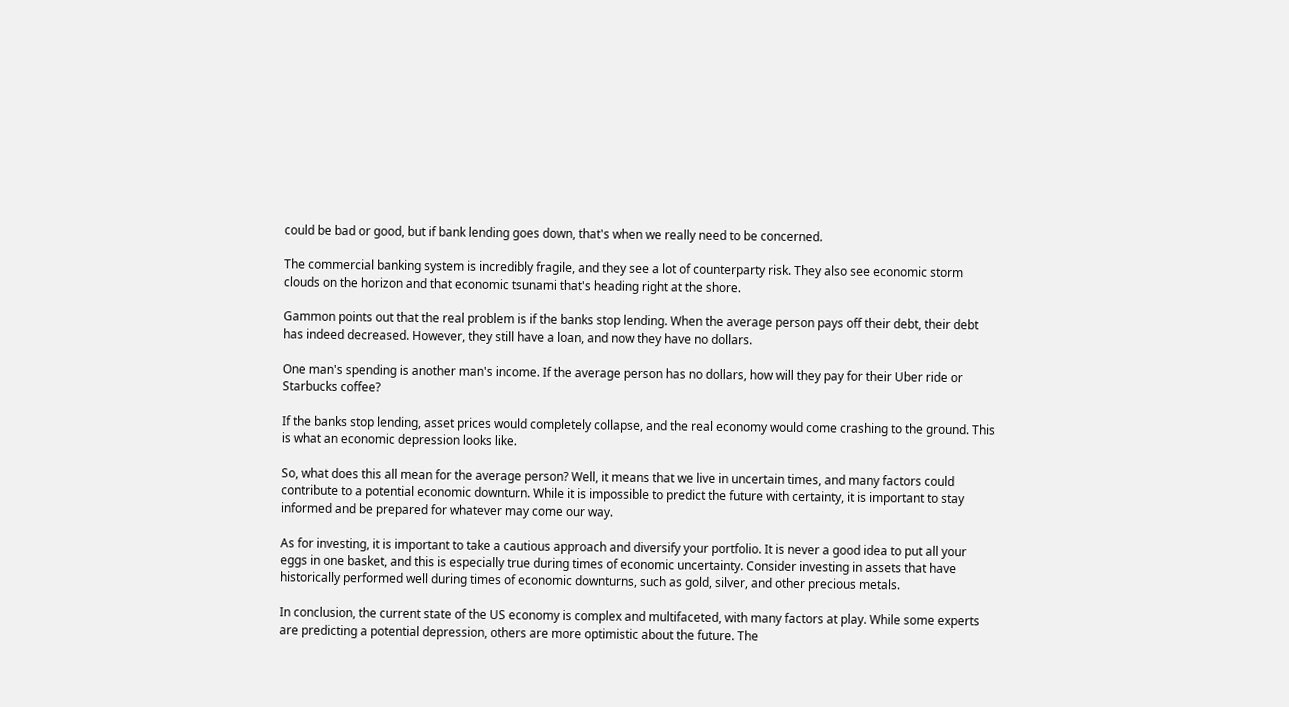could be bad or good, but if bank lending goes down, that's when we really need to be concerned.

The commercial banking system is incredibly fragile, and they see a lot of counterparty risk. They also see economic storm clouds on the horizon and that economic tsunami that's heading right at the shore.

Gammon points out that the real problem is if the banks stop lending. When the average person pays off their debt, their debt has indeed decreased. However, they still have a loan, and now they have no dollars.

One man's spending is another man's income. If the average person has no dollars, how will they pay for their Uber ride or Starbucks coffee?

If the banks stop lending, asset prices would completely collapse, and the real economy would come crashing to the ground. This is what an economic depression looks like.

So, what does this all mean for the average person? Well, it means that we live in uncertain times, and many factors could contribute to a potential economic downturn. While it is impossible to predict the future with certainty, it is important to stay informed and be prepared for whatever may come our way.

As for investing, it is important to take a cautious approach and diversify your portfolio. It is never a good idea to put all your eggs in one basket, and this is especially true during times of economic uncertainty. Consider investing in assets that have historically performed well during times of economic downturns, such as gold, silver, and other precious metals.

In conclusion, the current state of the US economy is complex and multifaceted, with many factors at play. While some experts are predicting a potential depression, others are more optimistic about the future. The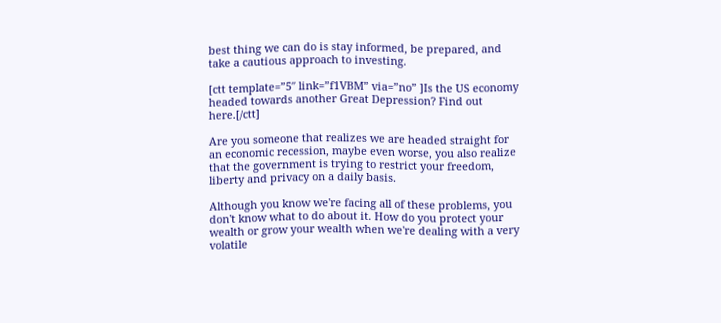best thing we can do is stay informed, be prepared, and take a cautious approach to investing.

[ctt template=”5″ link=”f1VBM” via=”no” ]Is the US economy headed towards another Great Depression? Find out here.[/ctt]

Are you someone that realizes we are headed straight for an economic recession, maybe even worse, you also realize that the government is trying to restrict your freedom, liberty and privacy on a daily basis.

Although you know we're facing all of these problems, you don't know what to do about it. How do you protect your wealth or grow your wealth when we're dealing with a very volatile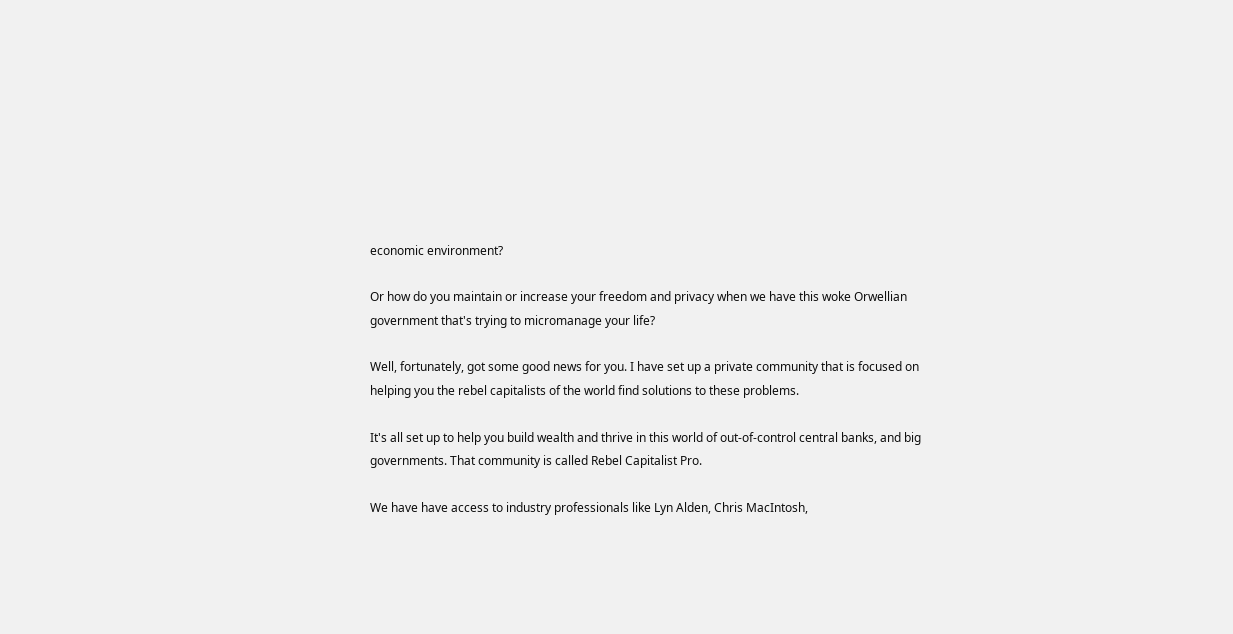economic environment?

Or how do you maintain or increase your freedom and privacy when we have this woke Orwellian government that's trying to micromanage your life?

Well, fortunately, got some good news for you. I have set up a private community that is focused on helping you the rebel capitalists of the world find solutions to these problems.

It's all set up to help you build wealth and thrive in this world of out-of-control central banks, and big governments. That community is called Rebel Capitalist Pro.

We have have access to industry professionals like Lyn Alden, Chris MacIntosh,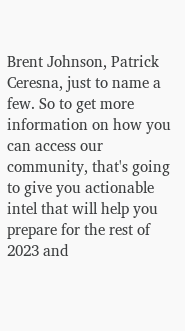Brent Johnson, Patrick Ceresna, just to name a few. So to get more information on how you can access our community, that's going to give you actionable intel that will help you prepare for the rest of 2023 and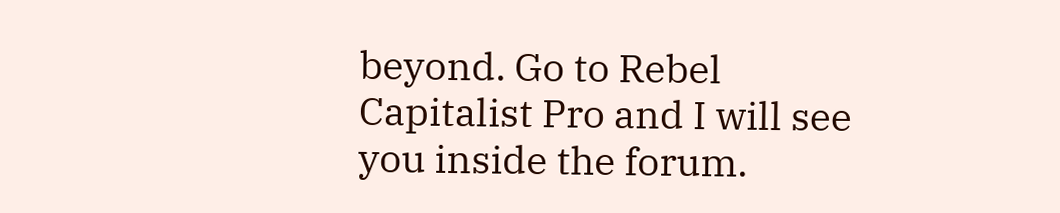beyond. Go to Rebel Capitalist Pro and I will see you inside the forum.